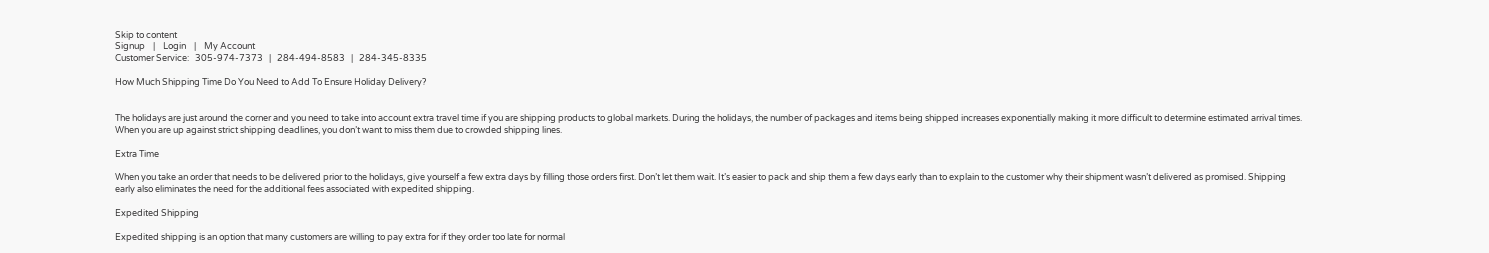Skip to content
Signup    |    Login    |    My Account
Customer Service:   305-974-7373   |   284-494-8583   |   284-345-8335

How Much Shipping Time Do You Need to Add To Ensure Holiday Delivery?


The holidays are just around the corner and you need to take into account extra travel time if you are shipping products to global markets. During the holidays, the number of packages and items being shipped increases exponentially making it more difficult to determine estimated arrival times. When you are up against strict shipping deadlines, you don’t want to miss them due to crowded shipping lines.

Extra Time

When you take an order that needs to be delivered prior to the holidays, give yourself a few extra days by filling those orders first. Don’t let them wait. It’s easier to pack and ship them a few days early than to explain to the customer why their shipment wasn’t delivered as promised. Shipping early also eliminates the need for the additional fees associated with expedited shipping.

Expedited Shipping

Expedited shipping is an option that many customers are willing to pay extra for if they order too late for normal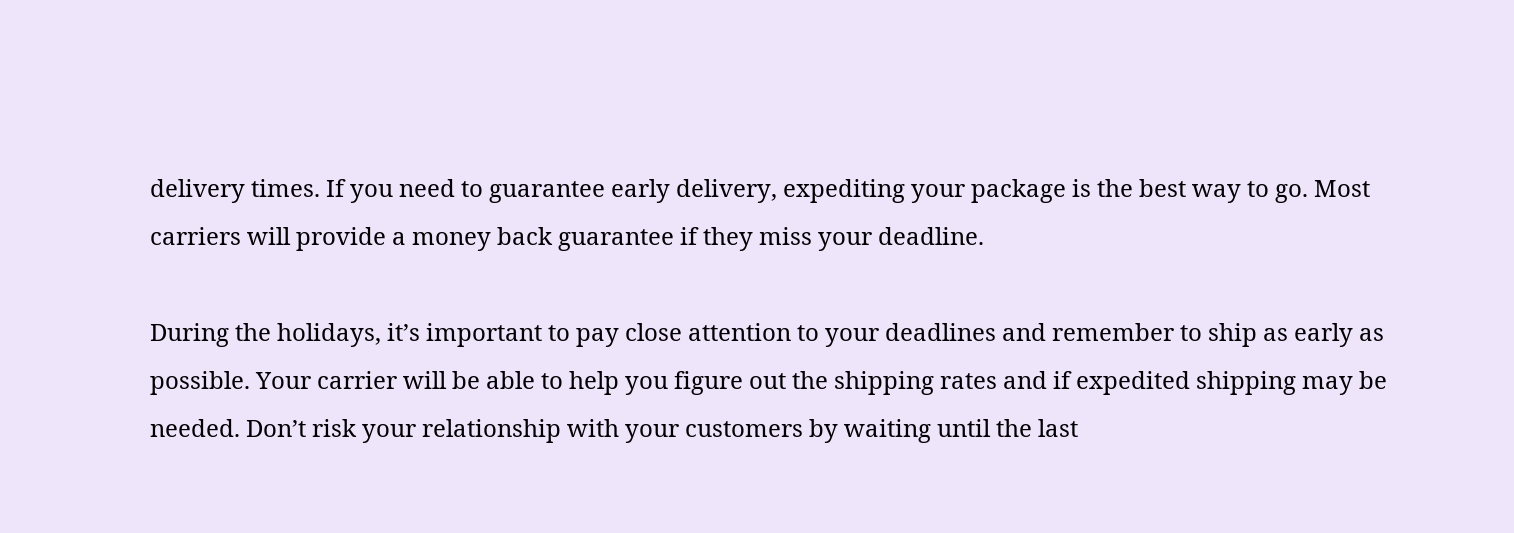delivery times. If you need to guarantee early delivery, expediting your package is the best way to go. Most carriers will provide a money back guarantee if they miss your deadline.

During the holidays, it’s important to pay close attention to your deadlines and remember to ship as early as possible. Your carrier will be able to help you figure out the shipping rates and if expedited shipping may be needed. Don’t risk your relationship with your customers by waiting until the last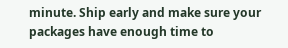minute. Ship early and make sure your packages have enough time to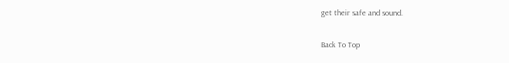get their safe and sound.

Back To Top